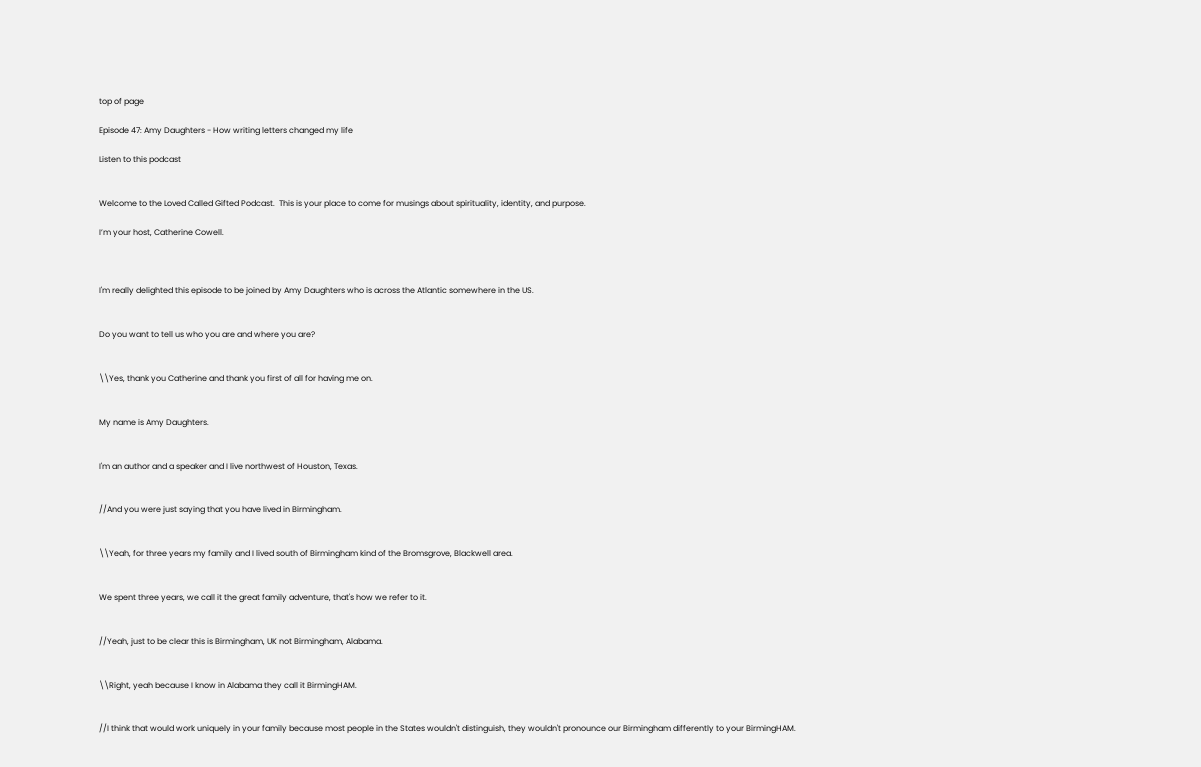top of page

Episode 47: Amy Daughters - How writing letters changed my life

Listen to this podcast


Welcome to the Loved Called Gifted Podcast.  This is your place to come for musings about spirituality, identity, and purpose.

I’m your host, Catherine Cowell.



I'm really delighted this episode to be joined by Amy Daughters who is across the Atlantic somewhere in the US.


Do you want to tell us who you are and where you are?


\\Yes, thank you Catherine and thank you first of all for having me on.


My name is Amy Daughters.


I'm an author and a speaker and I live northwest of Houston, Texas.


//And you were just saying that you have lived in Birmingham.


\\Yeah, for three years my family and I lived south of Birmingham kind of the Bromsgrove, Blackwell area.


We spent three years, we call it the great family adventure, that's how we refer to it.


//Yeah, just to be clear this is Birmingham, UK not Birmingham, Alabama.


\\Right, yeah because I know in Alabama they call it BirmingHAM.


//I think that would work uniquely in your family because most people in the States wouldn't distinguish, they wouldn't pronounce our Birmingham differently to your BirmingHAM.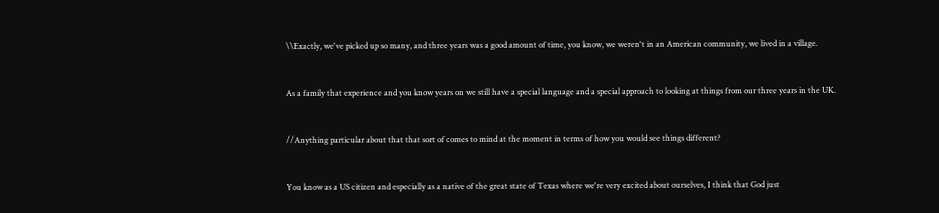\\Exactly, we've picked up so many, and three years was a good amount of time, you know, we weren't in an American community, we lived in a village.


As a family that experience and you know years on we still have a special language and a special approach to looking at things from our three years in the UK.


//Anything particular about that that sort of comes to mind at the moment in terms of how you would see things different?


You know as a US citizen and especially as a native of the great state of Texas where we're very excited about ourselves, I think that God just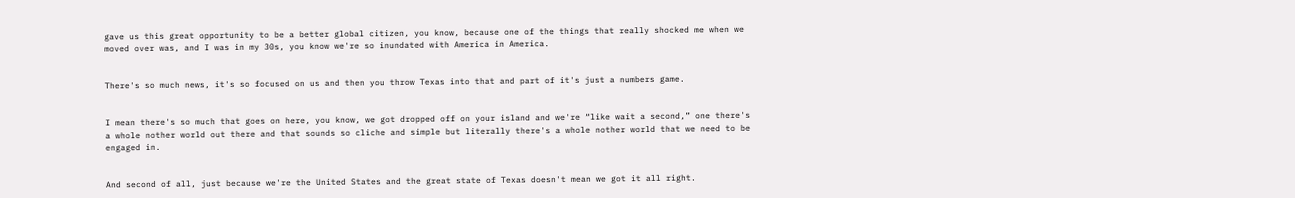gave us this great opportunity to be a better global citizen, you know, because one of the things that really shocked me when we moved over was, and I was in my 30s, you know we're so inundated with America in America.


There's so much news, it's so focused on us and then you throw Texas into that and part of it's just a numbers game.


I mean there's so much that goes on here, you know, we got dropped off on your island and we're “like wait a second,” one there's a whole nother world out there and that sounds so cliche and simple but literally there's a whole nother world that we need to be engaged in.


And second of all, just because we're the United States and the great state of Texas doesn't mean we got it all right.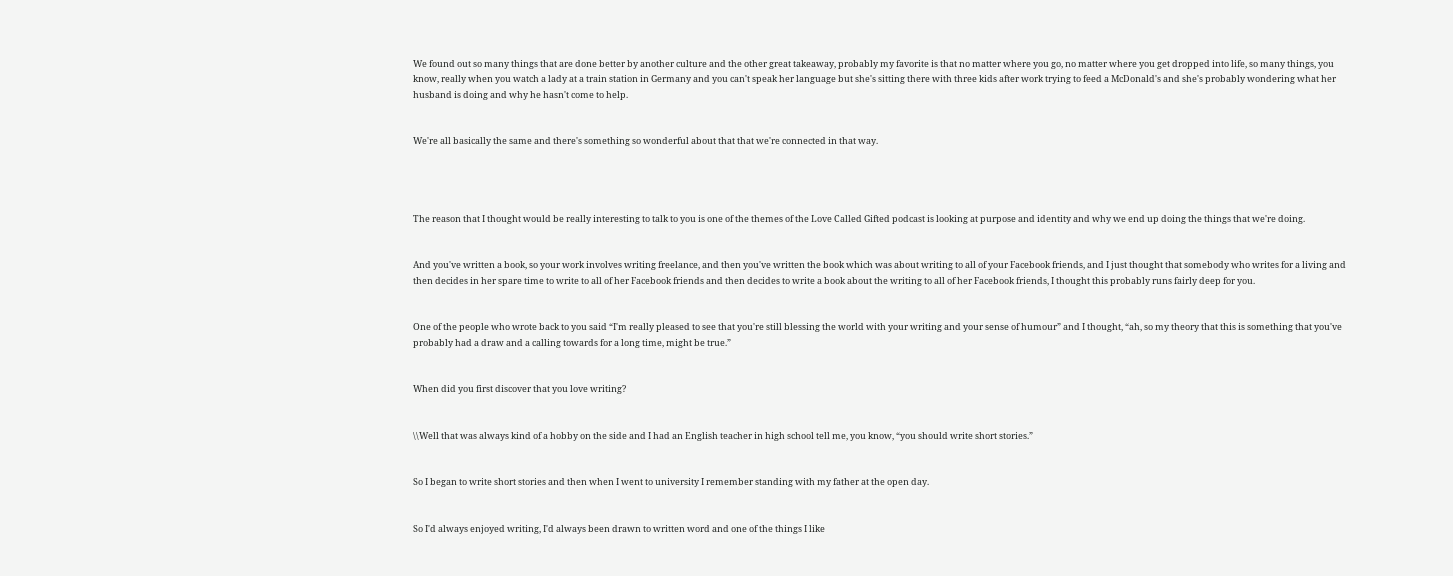We found out so many things that are done better by another culture and the other great takeaway, probably my favorite is that no matter where you go, no matter where you get dropped into life, so many things, you know, really when you watch a lady at a train station in Germany and you can't speak her language but she's sitting there with three kids after work trying to feed a McDonald's and she's probably wondering what her husband is doing and why he hasn't come to help.


We're all basically the same and there's something so wonderful about that that we're connected in that way.




The reason that I thought would be really interesting to talk to you is one of the themes of the Love Called Gifted podcast is looking at purpose and identity and why we end up doing the things that we're doing.


And you've written a book, so your work involves writing freelance, and then you've written the book which was about writing to all of your Facebook friends, and I just thought that somebody who writes for a living and then decides in her spare time to write to all of her Facebook friends and then decides to write a book about the writing to all of her Facebook friends, I thought this probably runs fairly deep for you.


One of the people who wrote back to you said “I'm really pleased to see that you're still blessing the world with your writing and your sense of humour” and I thought, “ah, so my theory that this is something that you've probably had a draw and a calling towards for a long time, might be true.”


When did you first discover that you love writing?


\\Well that was always kind of a hobby on the side and I had an English teacher in high school tell me, you know, “you should write short stories.”


So I began to write short stories and then when I went to university I remember standing with my father at the open day.


So I'd always enjoyed writing, I'd always been drawn to written word and one of the things I like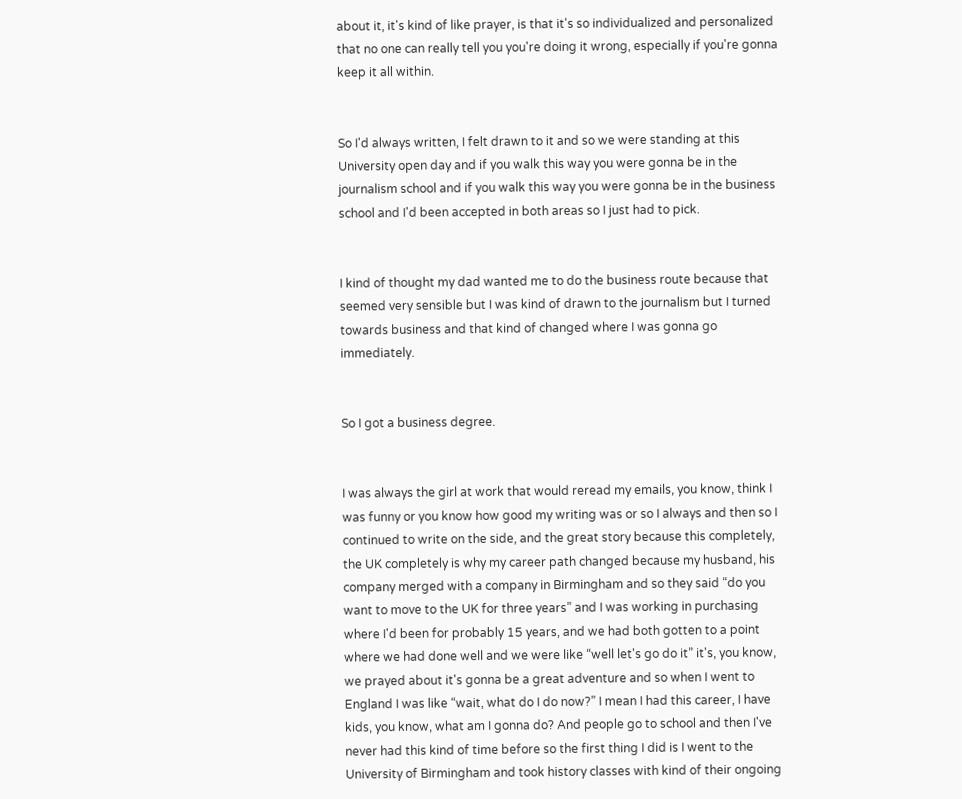about it, it's kind of like prayer, is that it's so individualized and personalized that no one can really tell you you're doing it wrong, especially if you're gonna keep it all within.


So I'd always written, I felt drawn to it and so we were standing at this University open day and if you walk this way you were gonna be in the journalism school and if you walk this way you were gonna be in the business school and I'd been accepted in both areas so I just had to pick.


I kind of thought my dad wanted me to do the business route because that seemed very sensible but I was kind of drawn to the journalism but I turned towards business and that kind of changed where I was gonna go immediately.


So I got a business degree.


I was always the girl at work that would reread my emails, you know, think I was funny or you know how good my writing was or so I always and then so I continued to write on the side, and the great story because this completely, the UK completely is why my career path changed because my husband, his company merged with a company in Birmingham and so they said “do you want to move to the UK for three years” and I was working in purchasing where I'd been for probably 15 years, and we had both gotten to a point where we had done well and we were like “well let's go do it” it's, you know, we prayed about it's gonna be a great adventure and so when I went to England I was like “wait, what do I do now?” I mean I had this career, I have kids, you know, what am I gonna do? And people go to school and then I've never had this kind of time before so the first thing I did is I went to the University of Birmingham and took history classes with kind of their ongoing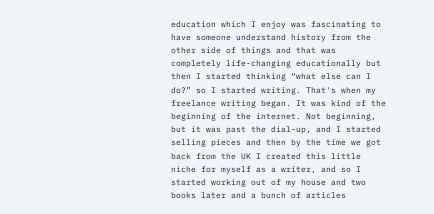education which I enjoy was fascinating to have someone understand history from the other side of things and that was completely life-changing educationally but then I started thinking “what else can I do?” so I started writing. That's when my freelance writing began. It was kind of the beginning of the internet. Not beginning, but it was past the dial-up, and I started selling pieces and then by the time we got back from the UK I created this little niche for myself as a writer, and so I started working out of my house and two books later and a bunch of articles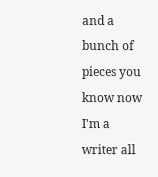and a bunch of pieces you know now I'm a writer all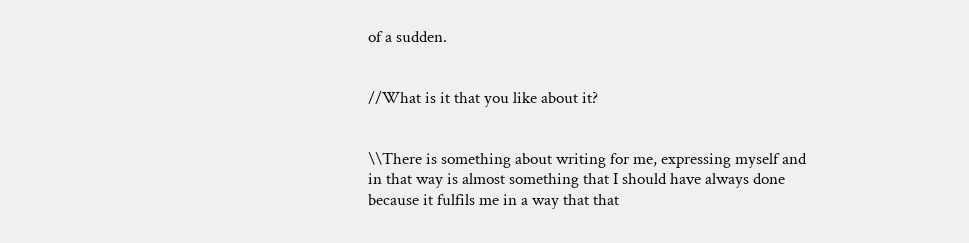of a sudden.


//What is it that you like about it?


\\There is something about writing for me, expressing myself and in that way is almost something that I should have always done because it fulfils me in a way that that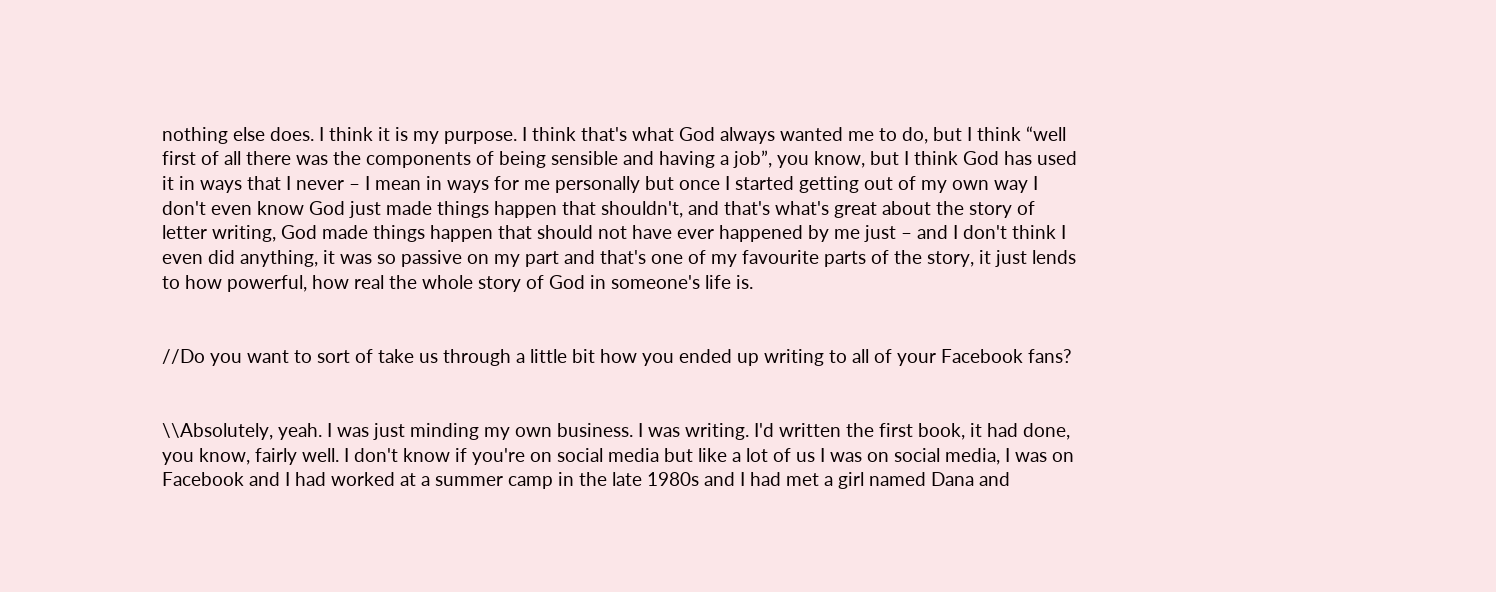nothing else does. I think it is my purpose. I think that's what God always wanted me to do, but I think “well first of all there was the components of being sensible and having a job”, you know, but I think God has used it in ways that I never – I mean in ways for me personally but once I started getting out of my own way I don't even know God just made things happen that shouldn't, and that's what's great about the story of letter writing, God made things happen that should not have ever happened by me just – and I don't think I even did anything, it was so passive on my part and that's one of my favourite parts of the story, it just lends to how powerful, how real the whole story of God in someone's life is.


//Do you want to sort of take us through a little bit how you ended up writing to all of your Facebook fans?


\\Absolutely, yeah. I was just minding my own business. I was writing. I'd written the first book, it had done, you know, fairly well. I don't know if you're on social media but like a lot of us I was on social media, I was on Facebook and I had worked at a summer camp in the late 1980s and I had met a girl named Dana and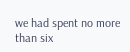we had spent no more than six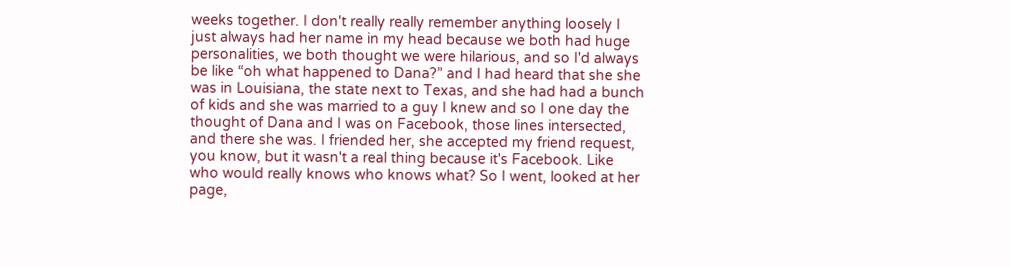weeks together. I don't really really remember anything loosely I just always had her name in my head because we both had huge personalities, we both thought we were hilarious, and so I'd always be like “oh what happened to Dana?” and I had heard that she she was in Louisiana, the state next to Texas, and she had had a bunch of kids and she was married to a guy I knew and so I one day the thought of Dana and I was on Facebook, those lines intersected, and there she was. I friended her, she accepted my friend request, you know, but it wasn't a real thing because it's Facebook. Like who would really knows who knows what? So I went, looked at her page,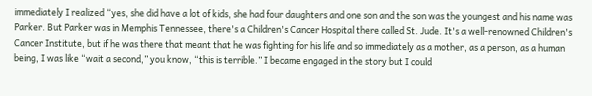immediately I realized “yes, she did have a lot of kids, she had four daughters and one son and the son was the youngest and his name was Parker. But Parker was in Memphis Tennessee, there's a Children's Cancer Hospital there called St. Jude. It's a well-renowned Children's Cancer Institute, but if he was there that meant that he was fighting for his life and so immediately as a mother, as a person, as a human being, I was like “wait a second,” you know, “this is terrible.” I became engaged in the story but I could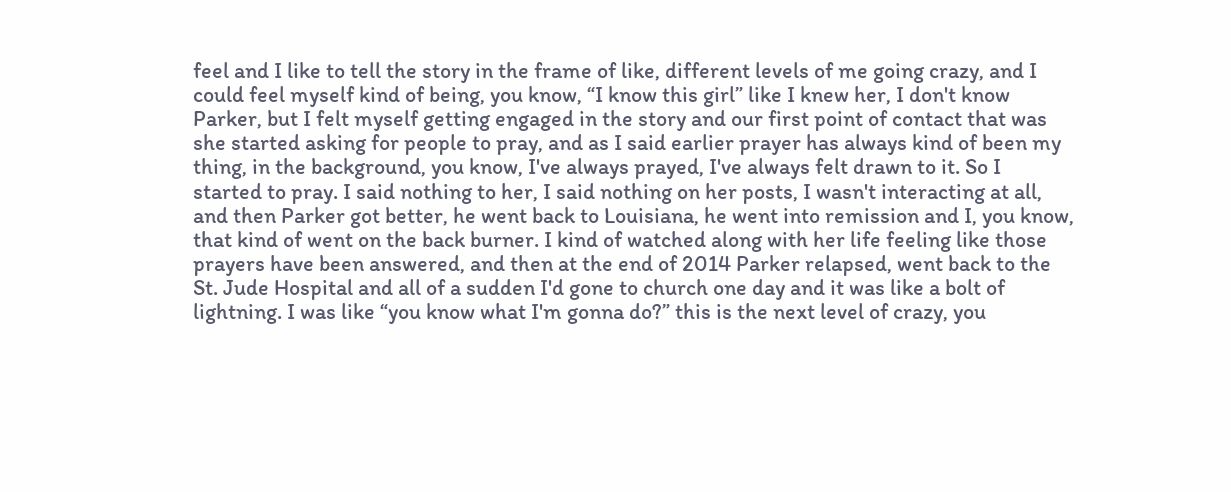feel and I like to tell the story in the frame of like, different levels of me going crazy, and I could feel myself kind of being, you know, “I know this girl” like I knew her, I don't know Parker, but I felt myself getting engaged in the story and our first point of contact that was she started asking for people to pray, and as I said earlier prayer has always kind of been my thing, in the background, you know, I've always prayed, I've always felt drawn to it. So I started to pray. I said nothing to her, I said nothing on her posts, I wasn't interacting at all, and then Parker got better, he went back to Louisiana, he went into remission and I, you know, that kind of went on the back burner. I kind of watched along with her life feeling like those prayers have been answered, and then at the end of 2014 Parker relapsed, went back to the St. Jude Hospital and all of a sudden I'd gone to church one day and it was like a bolt of lightning. I was like “you know what I'm gonna do?” this is the next level of crazy, you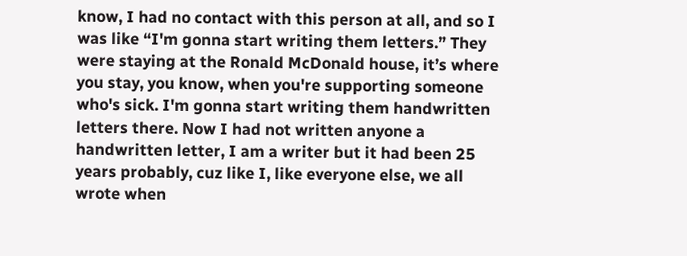know, I had no contact with this person at all, and so I was like “I'm gonna start writing them letters.” They were staying at the Ronald McDonald house, it’s where you stay, you know, when you're supporting someone who's sick. I'm gonna start writing them handwritten letters there. Now I had not written anyone a handwritten letter, I am a writer but it had been 25 years probably, cuz like I, like everyone else, we all wrote when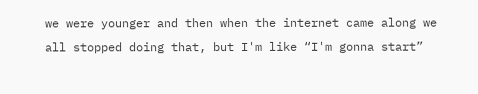we were younger and then when the internet came along we all stopped doing that, but I'm like “I'm gonna start”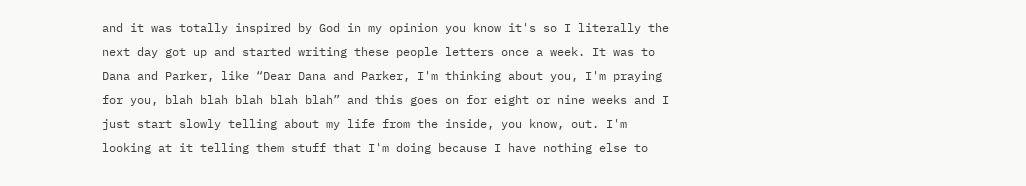and it was totally inspired by God in my opinion you know it's so I literally the next day got up and started writing these people letters once a week. It was to Dana and Parker, like “Dear Dana and Parker, I'm thinking about you, I'm praying for you, blah blah blah blah blah” and this goes on for eight or nine weeks and I just start slowly telling about my life from the inside, you know, out. I'm looking at it telling them stuff that I'm doing because I have nothing else to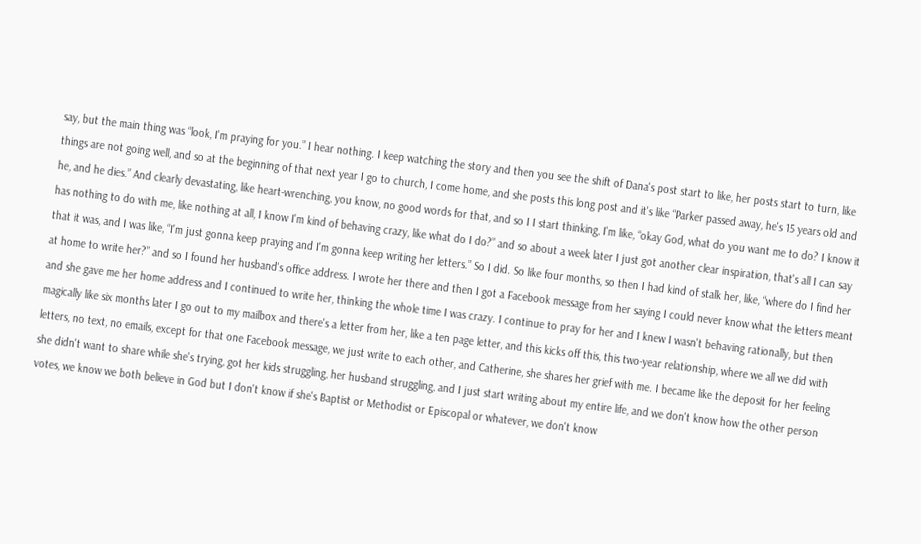say, but the main thing was “look, I'm praying for you.” I hear nothing. I keep watching the story and then you see the shift of Dana's post start to like, her posts start to turn, like things are not going well, and so at the beginning of that next year I go to church, I come home, and she posts this long post and it's like “Parker passed away, he's 15 years old and he, and he dies.” And clearly devastating, like heart-wrenching, you know, no good words for that, and so I I start thinking, I'm like, “okay God, what do you want me to do? I know it has nothing to do with me, like nothing at all, I know I'm kind of behaving crazy, like what do I do?” and so about a week later I just got another clear inspiration, that's all I can say that it was, and I was like, “I'm just gonna keep praying and I'm gonna keep writing her letters.” So I did. So like four months, so then I had kind of stalk her, like, “where do I find her at home to write her?” and so I found her husband's office address. I wrote her there and then I got a Facebook message from her saying I could never know what the letters meant and she gave me her home address and I continued to write her, thinking the whole time I was crazy. I continue to pray for her and I knew I wasn't behaving rationally, but then magically like six months later I go out to my mailbox and there's a letter from her, like a ten page letter, and this kicks off this, this two-year relationship, where we all we did with letters, no text, no emails, except for that one Facebook message, we just write to each other, and Catherine, she shares her grief with me. I became like the deposit for her feeling she didn't want to share while she's trying, got her kids struggling, her husband struggling, and I just start writing about my entire life, and we don't know how the other person votes, we know we both believe in God but I don't know if she's Baptist or Methodist or Episcopal or whatever, we don't know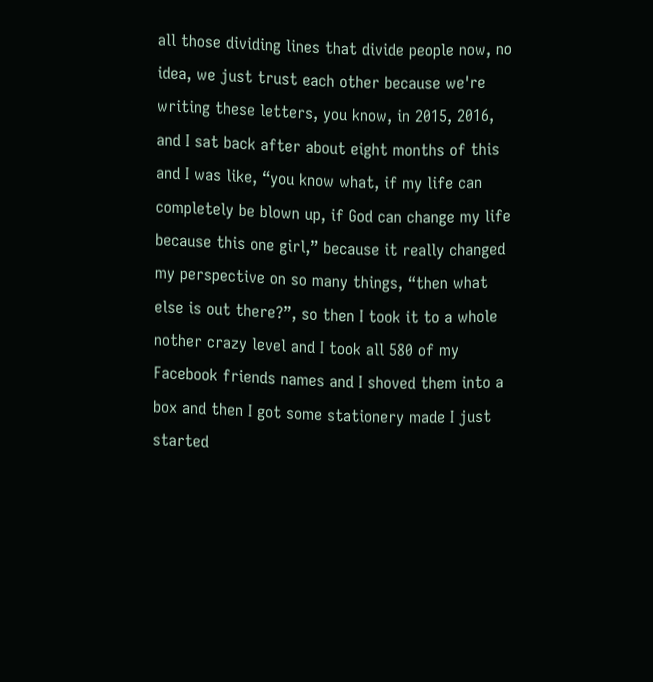all those dividing lines that divide people now, no idea, we just trust each other because we're writing these letters, you know, in 2015, 2016, and I sat back after about eight months of this and I was like, “you know what, if my life can completely be blown up, if God can change my life because this one girl,” because it really changed my perspective on so many things, “then what else is out there?”, so then I took it to a whole nother crazy level and I took all 580 of my Facebook friends names and I shoved them into a box and then I got some stationery made I just started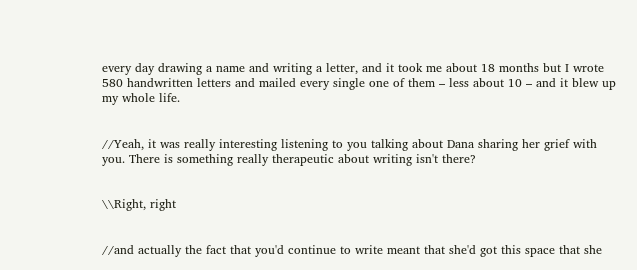every day drawing a name and writing a letter, and it took me about 18 months but I wrote 580 handwritten letters and mailed every single one of them – less about 10 – and it blew up my whole life.


//Yeah, it was really interesting listening to you talking about Dana sharing her grief with you. There is something really therapeutic about writing isn't there?


\\Right, right


//and actually the fact that you'd continue to write meant that she'd got this space that she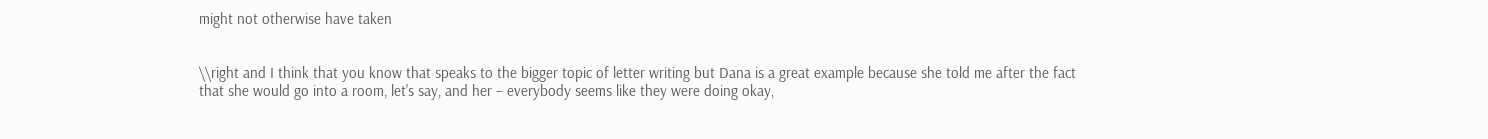might not otherwise have taken


\\right and I think that you know that speaks to the bigger topic of letter writing but Dana is a great example because she told me after the fact that she would go into a room, let's say, and her – everybody seems like they were doing okay,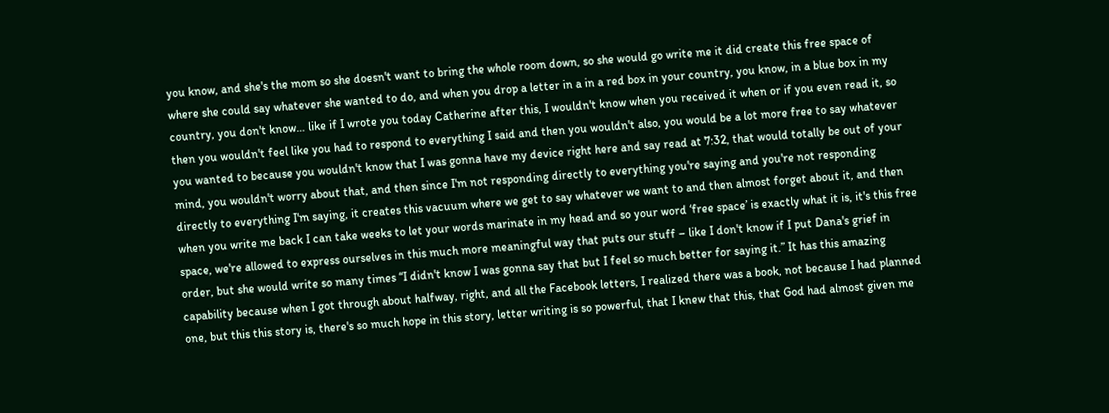you know, and she's the mom so she doesn't want to bring the whole room down, so she would go write me it did create this free space of where she could say whatever she wanted to do, and when you drop a letter in a in a red box in your country, you know, in a blue box in my country, you don't know… like if I wrote you today Catherine after this, I wouldn't know when you received it when or if you even read it, so then you wouldn't feel like you had to respond to everything I said and then you wouldn't also, you would be a lot more free to say whatever you wanted to because you wouldn't know that I was gonna have my device right here and say read at 7:32, that would totally be out of your mind, you wouldn't worry about that, and then since I'm not responding directly to everything you're saying and you're not responding directly to everything I'm saying, it creates this vacuum where we get to say whatever we want to and then almost forget about it, and then when you write me back I can take weeks to let your words marinate in my head and so your word ‘free space’ is exactly what it is, it's this free space, we're allowed to express ourselves in this much more meaningful way that puts our stuff – like I don't know if I put Dana's grief in order, but she would write so many times “I didn't know I was gonna say that but I feel so much better for saying it.” It has this amazing capability because when I got through about halfway, right, and all the Facebook letters, I realized there was a book, not because I had planned one, but this this story is, there's so much hope in this story, letter writing is so powerful, that I knew that this, that God had almost given me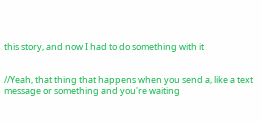this story, and now I had to do something with it


//Yeah, that thing that happens when you send a, like a text message or something and you're waiting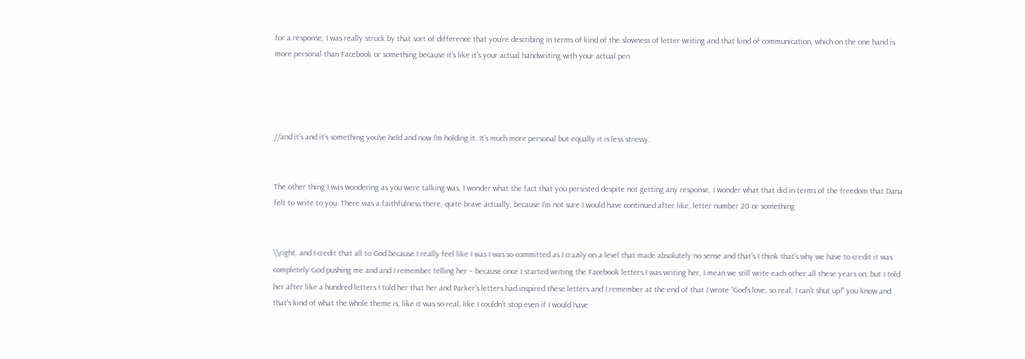for a response, I was really struck by that sort of difference that you're describing in terms of kind of the slowness of letter writing and that kind of communication, which on the one hand is more personal than Facebook or something because it's like it's your actual handwriting with your actual pen




//and it's and it's something you've held and now I'm holding it. It's much more personal but equally it is less stressy.


The other thing I was wondering as you were talking was, I wonder what the fact that you persisted despite not getting any response, I wonder what that did in terms of the freedom that Dana felt to write to you. There was a faithfulness there, quite brave actually, because I'm not sure I would have continued after like, letter number 20 or something


\\right, and I credit that all to God because I really feel like I was I was so committed as I crazily on a level that made absolutely no sense and that's I think that's why we have to credit it was completely God pushing me and and I remember telling her – because once I started writing the Facebook letters I was writing her, I mean we still write each other all these years on, but I told her after like a hundred letters I told her that her and Parker's letters had inspired these letters and I remember at the end of that I wrote “God's love, so real, I can't shut up!” you know and that's kind of what the whole theme is, like it was so real, like I couldn't stop even if I would have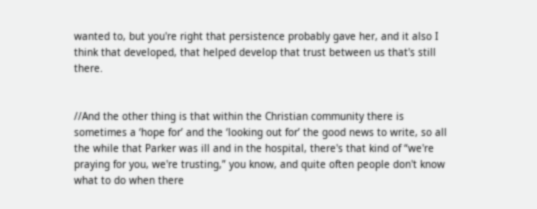wanted to, but you're right that persistence probably gave her, and it also I think that developed, that helped develop that trust between us that's still there.


//And the other thing is that within the Christian community there is sometimes a ‘hope for’ and the ‘looking out for’ the good news to write, so all the while that Parker was ill and in the hospital, there's that kind of “we're praying for you, we're trusting,” you know, and quite often people don't know what to do when there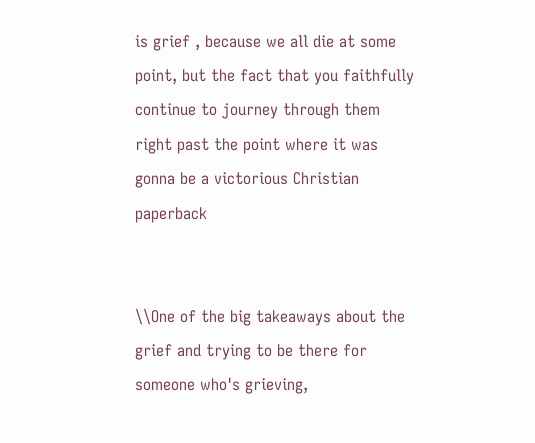is grief , because we all die at some point, but the fact that you faithfully continue to journey through them right past the point where it was gonna be a victorious Christian paperback


\\One of the big takeaways about the grief and trying to be there for someone who's grieving,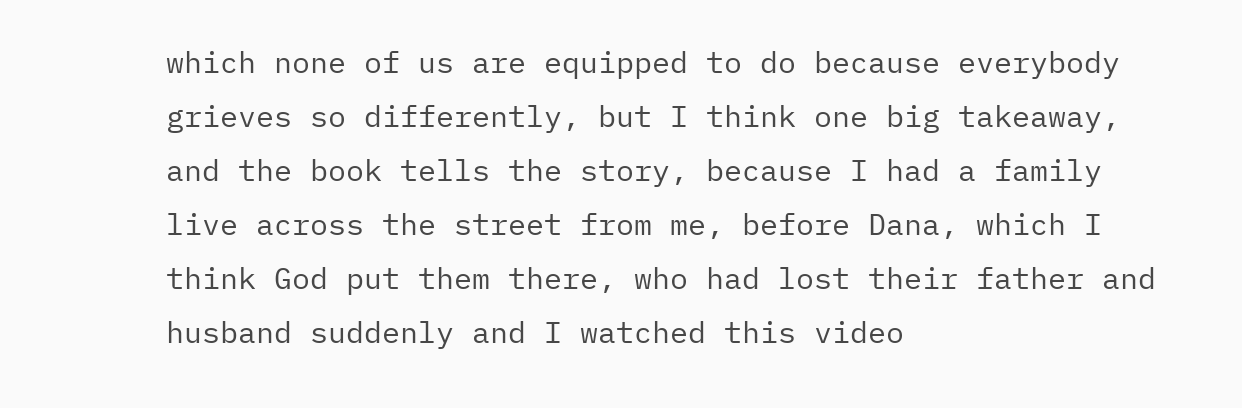which none of us are equipped to do because everybody grieves so differently, but I think one big takeaway, and the book tells the story, because I had a family live across the street from me, before Dana, which I think God put them there, who had lost their father and husband suddenly and I watched this video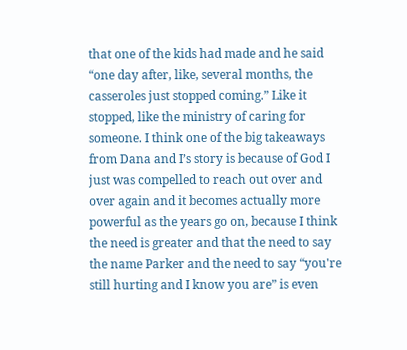that one of the kids had made and he said “one day after, like, several months, the casseroles just stopped coming.” Like it stopped, like the ministry of caring for someone. I think one of the big takeaways from Dana and I’s story is because of God I just was compelled to reach out over and over again and it becomes actually more powerful as the years go on, because I think the need is greater and that the need to say the name Parker and the need to say “you're still hurting and I know you are” is even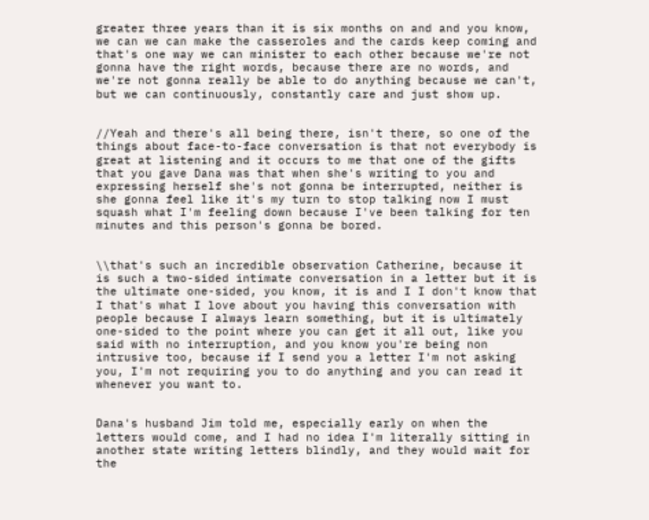greater three years than it is six months on and and you know, we can we can make the casseroles and the cards keep coming and that's one way we can minister to each other because we're not gonna have the right words, because there are no words, and we're not gonna really be able to do anything because we can't, but we can continuously, constantly care and just show up.


//Yeah and there's all being there, isn't there, so one of the things about face-to-face conversation is that not everybody is great at listening and it occurs to me that one of the gifts that you gave Dana was that when she's writing to you and expressing herself she's not gonna be interrupted, neither is she gonna feel like it's my turn to stop talking now I must squash what I'm feeling down because I've been talking for ten minutes and this person's gonna be bored.


\\that's such an incredible observation Catherine, because it is such a two-sided intimate conversation in a letter but it is the ultimate one-sided, you know, it is and I I don't know that I that's what I love about you having this conversation with people because I always learn something, but it is ultimately one-sided to the point where you can get it all out, like you said with no interruption, and you know you're being non intrusive too, because if I send you a letter I'm not asking you, I'm not requiring you to do anything and you can read it whenever you want to.


Dana's husband Jim told me, especially early on when the letters would come, and I had no idea I'm literally sitting in another state writing letters blindly, and they would wait for the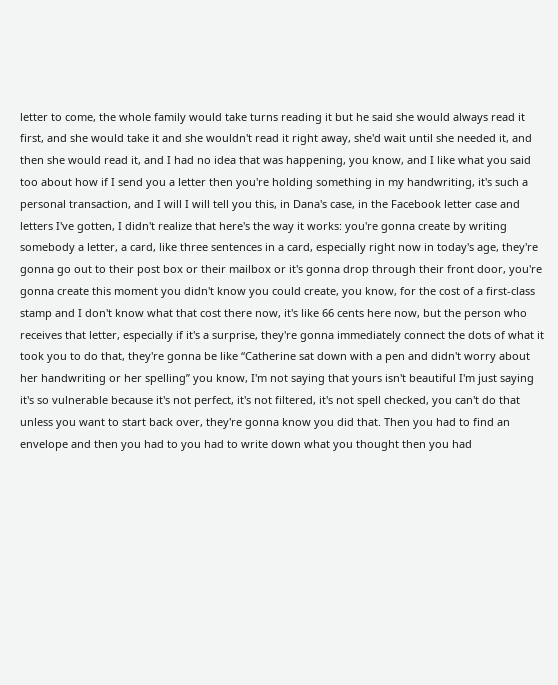letter to come, the whole family would take turns reading it but he said she would always read it first, and she would take it and she wouldn't read it right away, she'd wait until she needed it, and then she would read it, and I had no idea that was happening, you know, and I like what you said too about how if I send you a letter then you're holding something in my handwriting, it's such a personal transaction, and I will I will tell you this, in Dana's case, in the Facebook letter case and letters I've gotten, I didn't realize that here's the way it works: you're gonna create by writing somebody a letter, a card, like three sentences in a card, especially right now in today's age, they're gonna go out to their post box or their mailbox or it's gonna drop through their front door, you're gonna create this moment you didn't know you could create, you know, for the cost of a first-class stamp and I don't know what that cost there now, it's like 66 cents here now, but the person who receives that letter, especially if it's a surprise, they're gonna immediately connect the dots of what it took you to do that, they're gonna be like “Catherine sat down with a pen and didn't worry about her handwriting or her spelling” you know, I'm not saying that yours isn't beautiful I'm just saying it's so vulnerable because it's not perfect, it's not filtered, it's not spell checked, you can't do that unless you want to start back over, they're gonna know you did that. Then you had to find an envelope and then you had to you had to write down what you thought then you had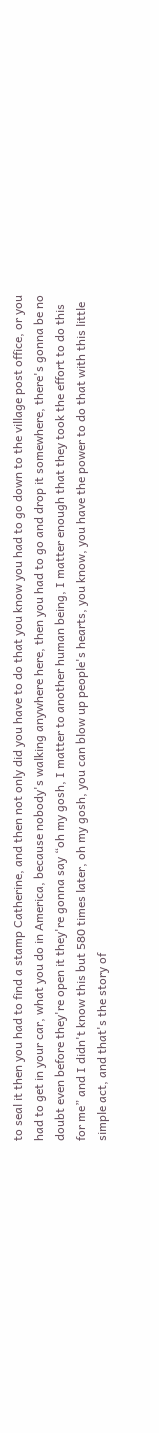to seal it then you had to find a stamp Catherine, and then not only did you have to do that you know you had to go down to the village post office, or you had to get in your car, what you do in America, because nobody's walking anywhere here, then you had to go and drop it somewhere, there's gonna be no doubt even before they're open it they're gonna say “oh my gosh, I matter to another human being, I matter enough that they took the effort to do this for me” and I didn't know this but 580 times later, oh my gosh, you can blow up people's hearts, you know, you have the power to do that with this little simple act, and that's the story of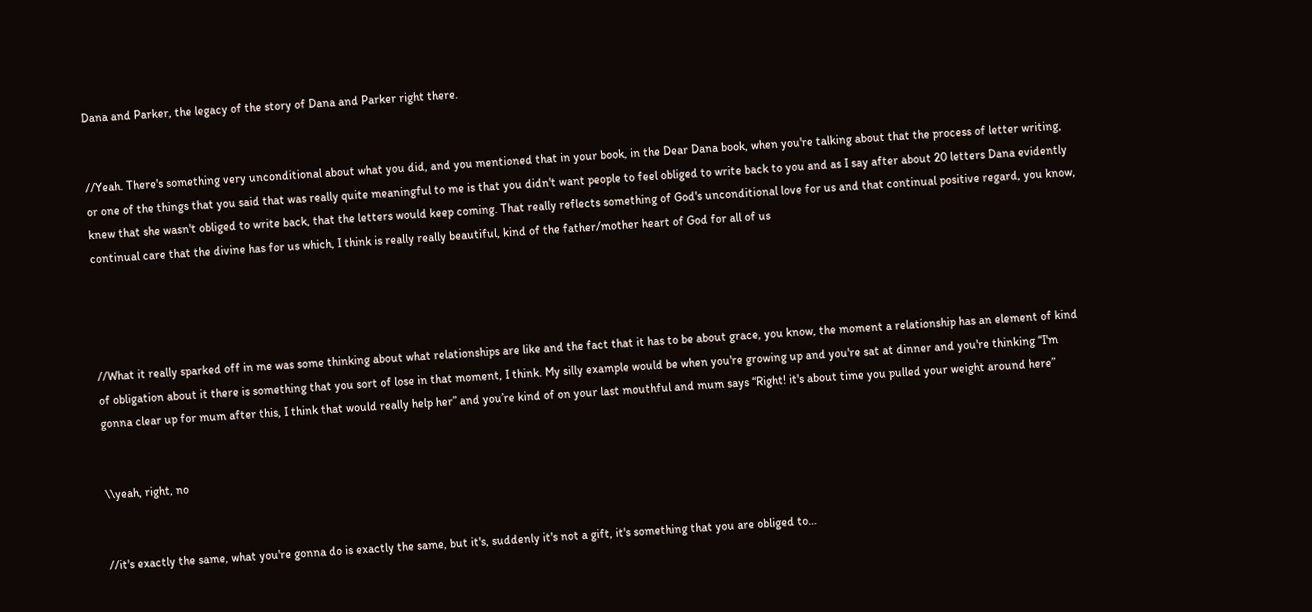Dana and Parker, the legacy of the story of Dana and Parker right there.


//Yeah. There's something very unconditional about what you did, and you mentioned that in your book, in the Dear Dana book, when you're talking about that the process of letter writing, or one of the things that you said that was really quite meaningful to me is that you didn't want people to feel obliged to write back to you and as I say after about 20 letters Dana evidently knew that she wasn't obliged to write back, that the letters would keep coming. That really reflects something of God's unconditional love for us and that continual positive regard, you know, continual care that the divine has for us which, I think is really really beautiful, kind of the father/mother heart of God for all of us




//What it really sparked off in me was some thinking about what relationships are like and the fact that it has to be about grace, you know, the moment a relationship has an element of kind of obligation about it there is something that you sort of lose in that moment, I think. My silly example would be when you're growing up and you're sat at dinner and you're thinking “I'm gonna clear up for mum after this, I think that would really help her” and you’re kind of on your last mouthful and mum says “Right! it's about time you pulled your weight around here”


\\yeah, right, no


//it's exactly the same, what you're gonna do is exactly the same, but it's, suddenly it's not a gift, it's something that you are obliged to…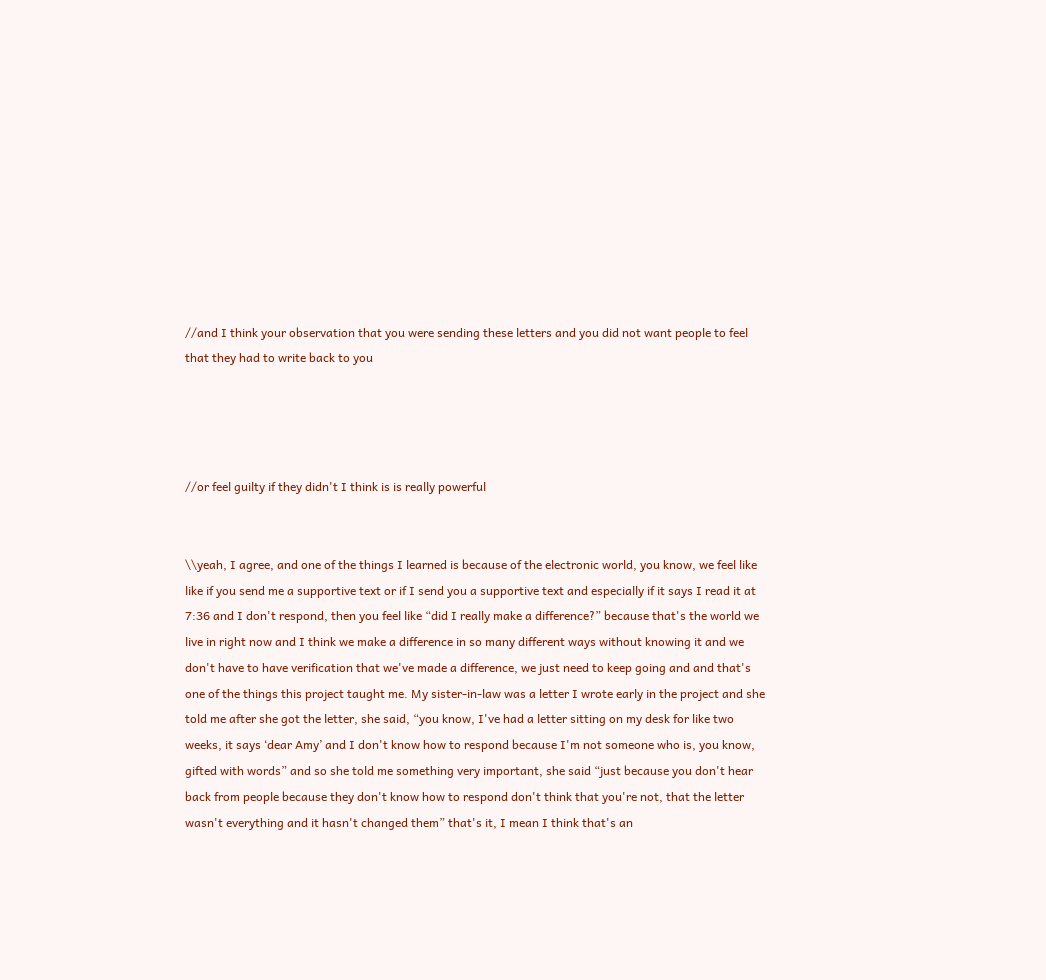//and I think your observation that you were sending these letters and you did not want people to feel that they had to write back to you




//or feel guilty if they didn't I think is is really powerful


\\yeah, I agree, and one of the things I learned is because of the electronic world, you know, we feel like like if you send me a supportive text or if I send you a supportive text and especially if it says I read it at 7:36 and I don't respond, then you feel like “did I really make a difference?” because that's the world we live in right now and I think we make a difference in so many different ways without knowing it and we don't have to have verification that we've made a difference, we just need to keep going and and that's one of the things this project taught me. My sister-in-law was a letter I wrote early in the project and she told me after she got the letter, she said, “you know, I've had a letter sitting on my desk for like two weeks, it says ‘dear Amy’ and I don't know how to respond because I'm not someone who is, you know, gifted with words” and so she told me something very important, she said “just because you don't hear back from people because they don't know how to respond don't think that you're not, that the letter wasn't everything and it hasn't changed them” that's it, I mean I think that's an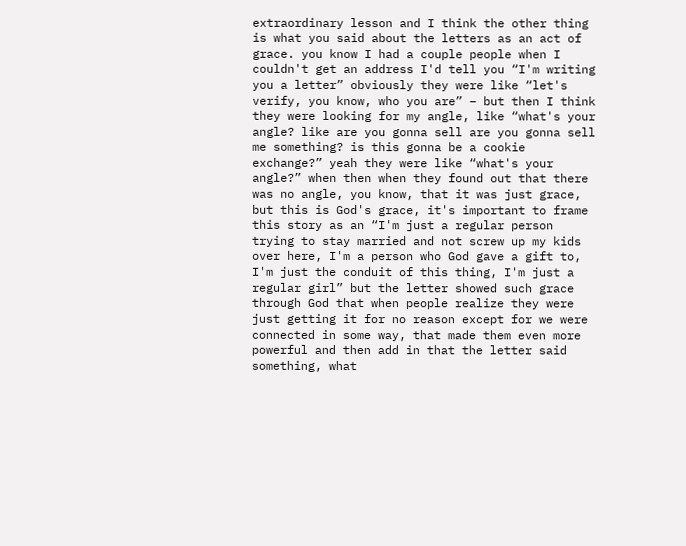extraordinary lesson and I think the other thing is what you said about the letters as an act of grace. you know I had a couple people when I couldn't get an address I'd tell you “I'm writing you a letter” obviously they were like “let's verify, you know, who you are” – but then I think they were looking for my angle, like “what's your angle? like are you gonna sell are you gonna sell me something? is this gonna be a cookie exchange?” yeah they were like “what's your angle?” when then when they found out that there was no angle, you know, that it was just grace, but this is God's grace, it's important to frame this story as an “I'm just a regular person trying to stay married and not screw up my kids over here, I'm a person who God gave a gift to, I'm just the conduit of this thing, I'm just a regular girl” but the letter showed such grace through God that when people realize they were just getting it for no reason except for we were connected in some way, that made them even more powerful and then add in that the letter said something, what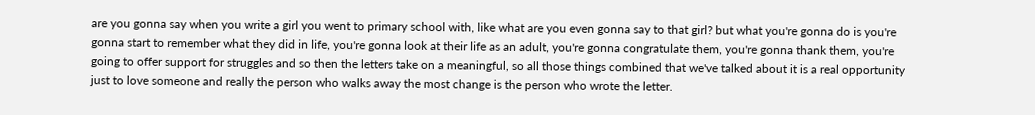are you gonna say when you write a girl you went to primary school with, like what are you even gonna say to that girl? but what you're gonna do is you're gonna start to remember what they did in life, you're gonna look at their life as an adult, you're gonna congratulate them, you're gonna thank them, you're going to offer support for struggles and so then the letters take on a meaningful, so all those things combined that we've talked about it is a real opportunity just to love someone and really the person who walks away the most change is the person who wrote the letter.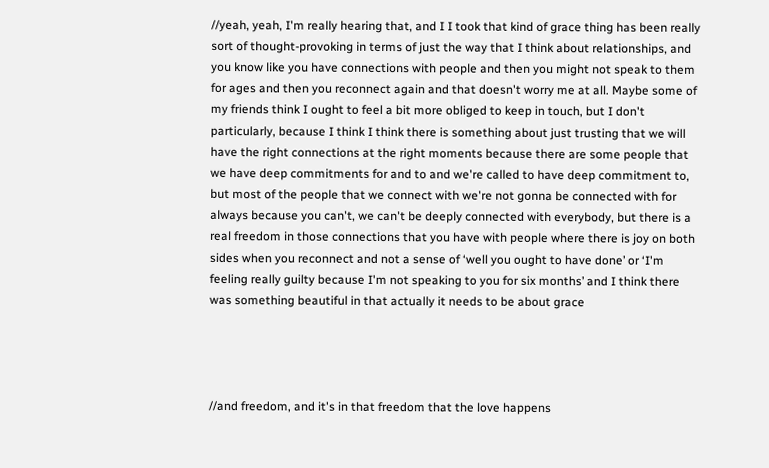//yeah, yeah, I'm really hearing that, and I I took that kind of grace thing has been really sort of thought-provoking in terms of just the way that I think about relationships, and you know like you have connections with people and then you might not speak to them for ages and then you reconnect again and that doesn't worry me at all. Maybe some of my friends think I ought to feel a bit more obliged to keep in touch, but I don't particularly, because I think I think there is something about just trusting that we will have the right connections at the right moments because there are some people that we have deep commitments for and to and we're called to have deep commitment to, but most of the people that we connect with we're not gonna be connected with for always because you can't, we can't be deeply connected with everybody, but there is a real freedom in those connections that you have with people where there is joy on both sides when you reconnect and not a sense of ‘well you ought to have done’ or ‘I'm feeling really guilty because I'm not speaking to you for six months’ and I think there was something beautiful in that actually it needs to be about grace




//and freedom, and it's in that freedom that the love happens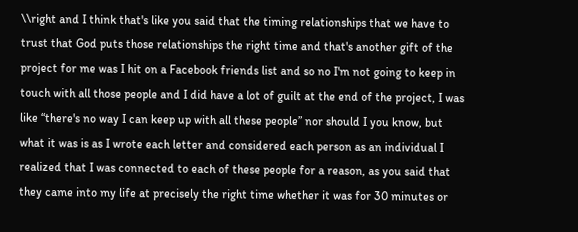\\right and I think that's like you said that the timing relationships that we have to trust that God puts those relationships the right time and that's another gift of the project for me was I hit on a Facebook friends list and so no I'm not going to keep in touch with all those people and I did have a lot of guilt at the end of the project, I was like “there's no way I can keep up with all these people” nor should I you know, but what it was is as I wrote each letter and considered each person as an individual I realized that I was connected to each of these people for a reason, as you said that they came into my life at precisely the right time whether it was for 30 minutes or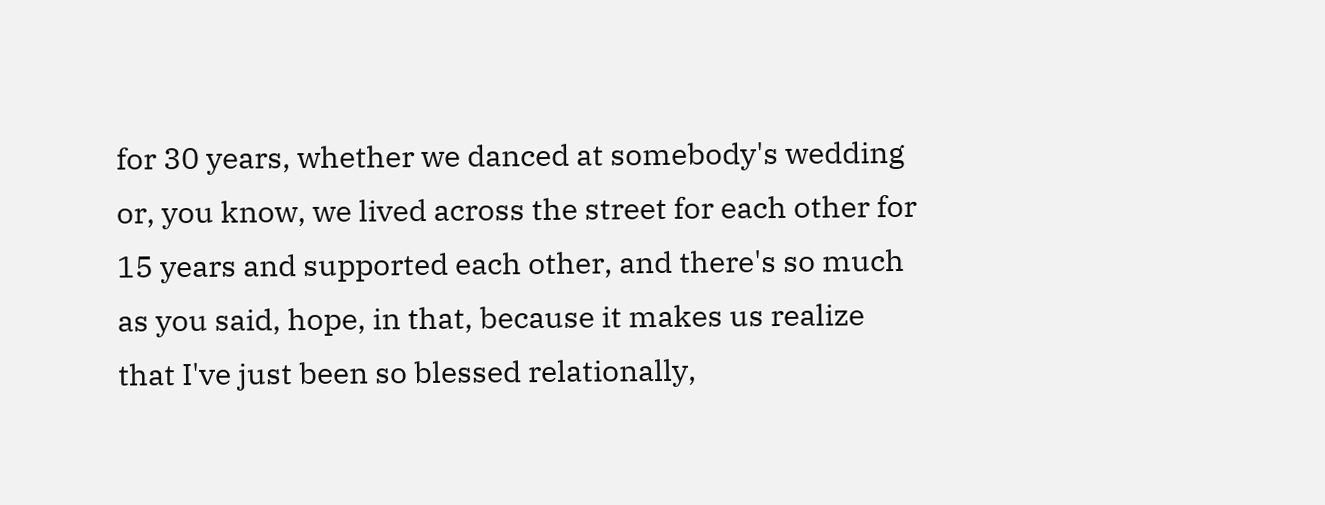for 30 years, whether we danced at somebody's wedding or, you know, we lived across the street for each other for 15 years and supported each other, and there's so much as you said, hope, in that, because it makes us realize that I've just been so blessed relationally,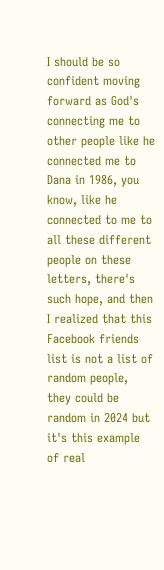I should be so confident moving forward as God's connecting me to other people like he connected me to Dana in 1986, you know, like he connected to me to all these different people on these letters, there's such hope, and then I realized that this Facebook friends list is not a list of random people, they could be random in 2024 but it's this example of real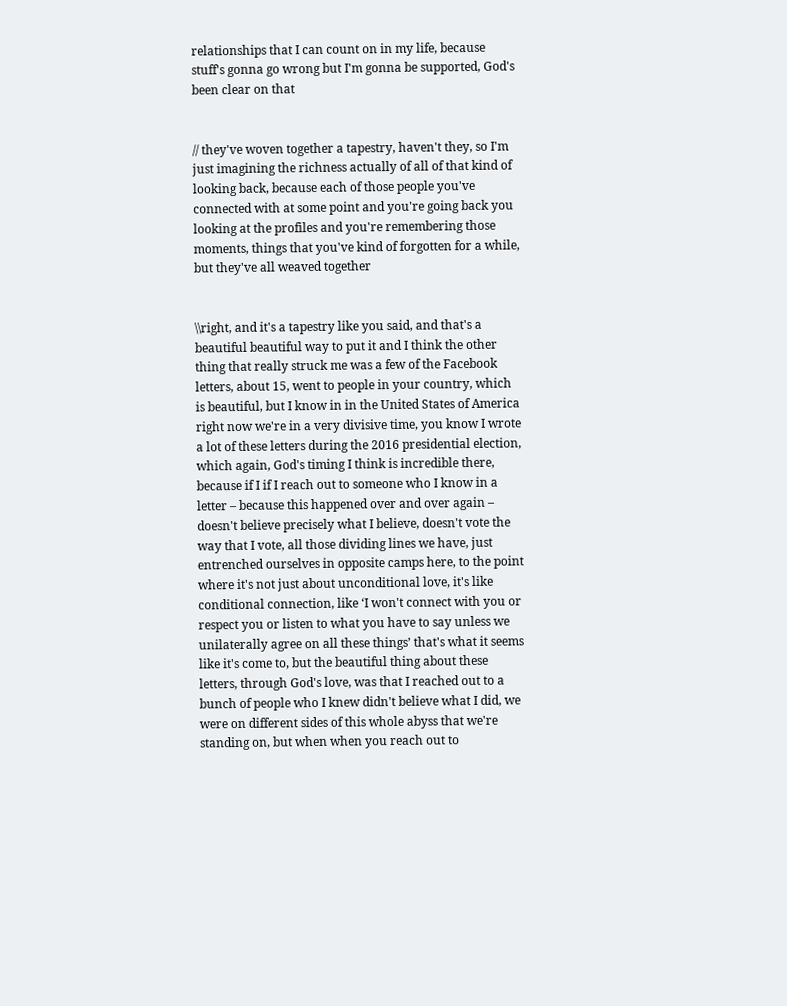relationships that I can count on in my life, because stuff's gonna go wrong but I'm gonna be supported, God's been clear on that


// they've woven together a tapestry, haven't they, so I'm just imagining the richness actually of all of that kind of looking back, because each of those people you've connected with at some point and you're going back you looking at the profiles and you're remembering those moments, things that you've kind of forgotten for a while, but they've all weaved together


\\right, and it's a tapestry like you said, and that's a beautiful beautiful way to put it and I think the other thing that really struck me was a few of the Facebook letters, about 15, went to people in your country, which is beautiful, but I know in in the United States of America right now we're in a very divisive time, you know I wrote a lot of these letters during the 2016 presidential election, which again, God's timing I think is incredible there, because if I if I reach out to someone who I know in a letter – because this happened over and over again – doesn't believe precisely what I believe, doesn't vote the way that I vote, all those dividing lines we have, just entrenched ourselves in opposite camps here, to the point where it's not just about unconditional love, it's like conditional connection, like ‘I won't connect with you or respect you or listen to what you have to say unless we unilaterally agree on all these things’ that's what it seems like it's come to, but the beautiful thing about these letters, through God's love, was that I reached out to a bunch of people who I knew didn't believe what I did, we were on different sides of this whole abyss that we're standing on, but when when you reach out to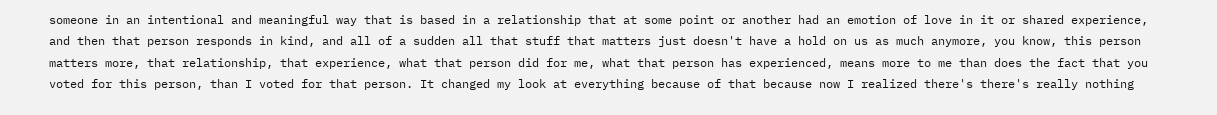someone in an intentional and meaningful way that is based in a relationship that at some point or another had an emotion of love in it or shared experience, and then that person responds in kind, and all of a sudden all that stuff that matters just doesn't have a hold on us as much anymore, you know, this person matters more, that relationship, that experience, what that person did for me, what that person has experienced, means more to me than does the fact that you voted for this person, than I voted for that person. It changed my look at everything because of that because now I realized there's there's really nothing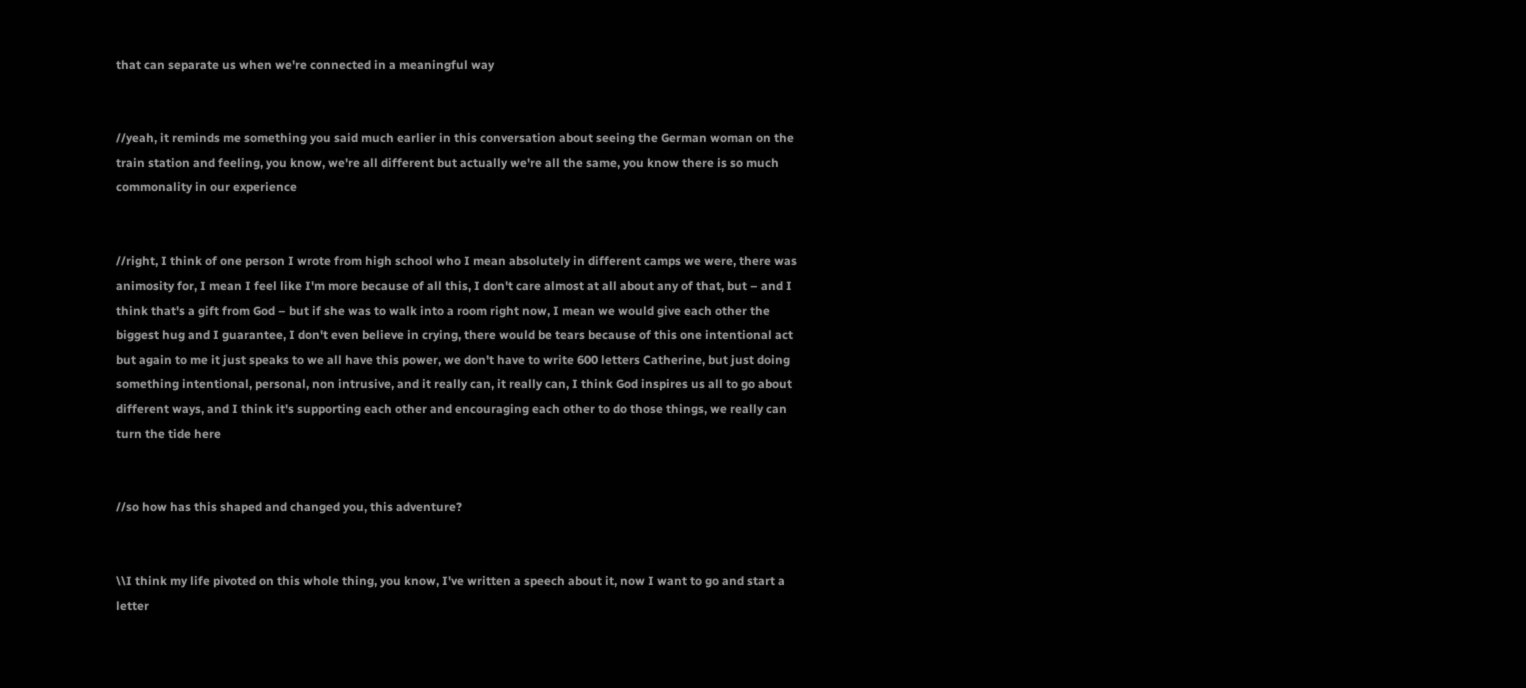that can separate us when we're connected in a meaningful way


//yeah, it reminds me something you said much earlier in this conversation about seeing the German woman on the train station and feeling, you know, we're all different but actually we're all the same, you know there is so much commonality in our experience


//right, I think of one person I wrote from high school who I mean absolutely in different camps we were, there was animosity for, I mean I feel like I'm more because of all this, I don't care almost at all about any of that, but – and I think that's a gift from God – but if she was to walk into a room right now, I mean we would give each other the biggest hug and I guarantee, I don't even believe in crying, there would be tears because of this one intentional act but again to me it just speaks to we all have this power, we don't have to write 600 letters Catherine, but just doing something intentional, personal, non intrusive, and it really can, it really can, I think God inspires us all to go about different ways, and I think it's supporting each other and encouraging each other to do those things, we really can turn the tide here


//so how has this shaped and changed you, this adventure?


\\I think my life pivoted on this whole thing, you know, I've written a speech about it, now I want to go and start a letter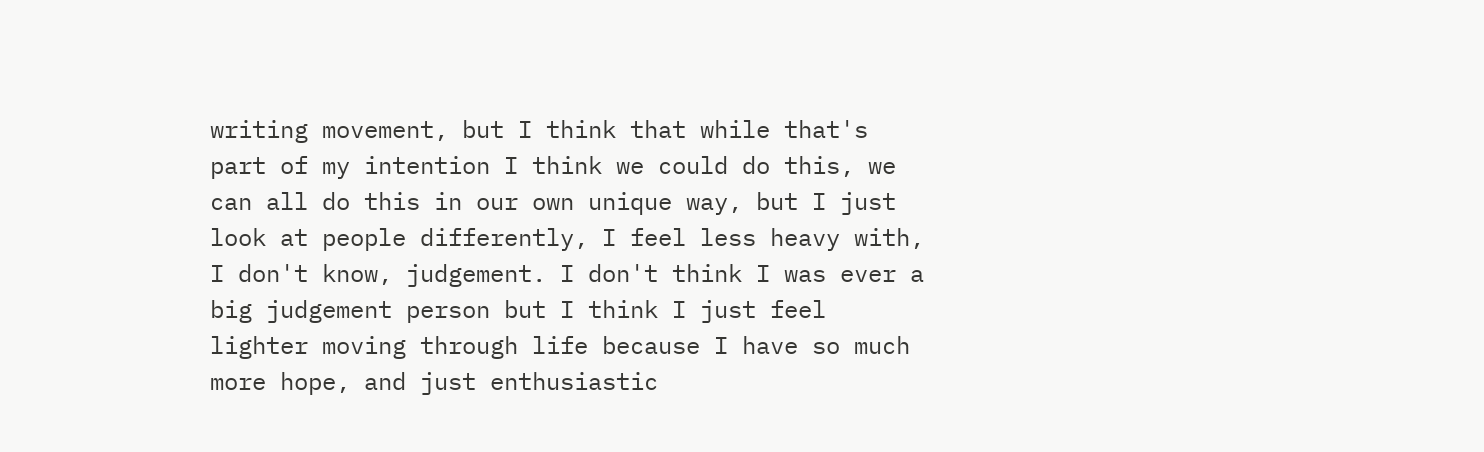writing movement, but I think that while that's part of my intention I think we could do this, we can all do this in our own unique way, but I just look at people differently, I feel less heavy with, I don't know, judgement. I don't think I was ever a big judgement person but I think I just feel lighter moving through life because I have so much more hope, and just enthusiastic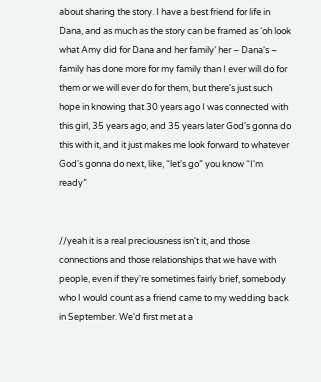about sharing the story. I have a best friend for life in Dana, and as much as the story can be framed as ‘oh look what Amy did for Dana and her family’ her – Dana's – family has done more for my family than I ever will do for them or we will ever do for them, but there's just such hope in knowing that 30 years ago I was connected with this girl, 35 years ago, and 35 years later God's gonna do this with it, and it just makes me look forward to whatever God's gonna do next, like, “let's go” you know “I'm ready”


//yeah it is a real preciousness isn't it, and those connections and those relationships that we have with people, even if they're sometimes fairly brief, somebody who I would count as a friend came to my wedding back in September. We'd first met at a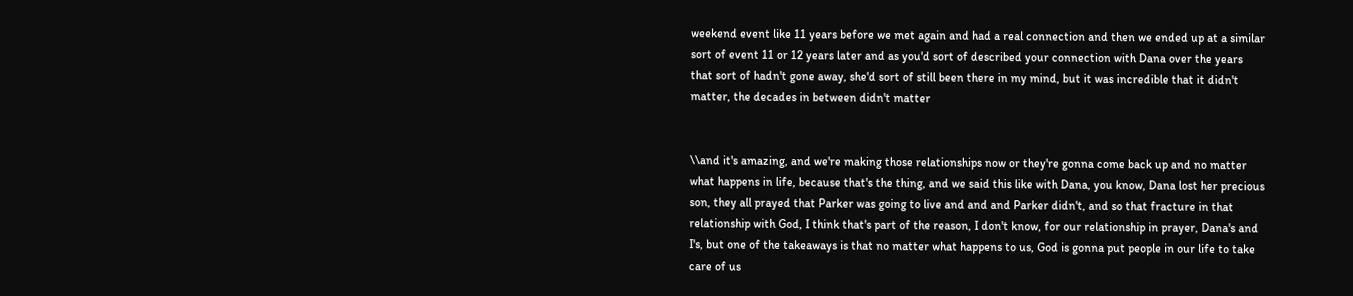weekend event like 11 years before we met again and had a real connection and then we ended up at a similar sort of event 11 or 12 years later and as you'd sort of described your connection with Dana over the years that sort of hadn't gone away, she'd sort of still been there in my mind, but it was incredible that it didn't matter, the decades in between didn't matter


\\and it's amazing, and we're making those relationships now or they're gonna come back up and no matter what happens in life, because that's the thing, and we said this like with Dana, you know, Dana lost her precious son, they all prayed that Parker was going to live and and and Parker didn't, and so that fracture in that relationship with God, I think that's part of the reason, I don't know, for our relationship in prayer, Dana's and I's, but one of the takeaways is that no matter what happens to us, God is gonna put people in our life to take care of us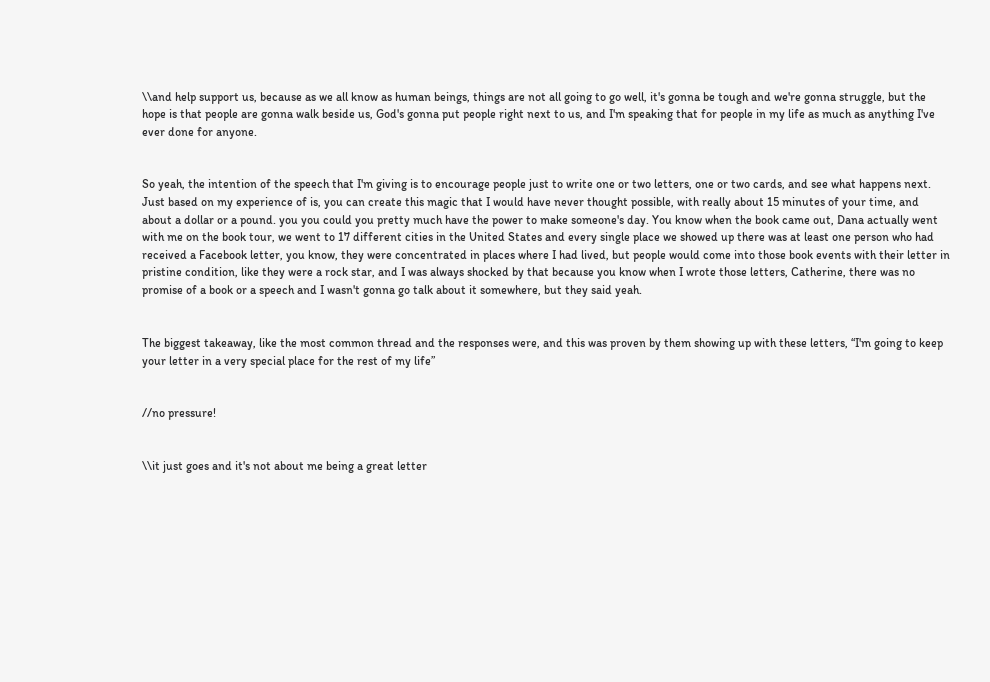\\and help support us, because as we all know as human beings, things are not all going to go well, it's gonna be tough and we're gonna struggle, but the hope is that people are gonna walk beside us, God's gonna put people right next to us, and I'm speaking that for people in my life as much as anything I've ever done for anyone.


So yeah, the intention of the speech that I'm giving is to encourage people just to write one or two letters, one or two cards, and see what happens next. Just based on my experience of is, you can create this magic that I would have never thought possible, with really about 15 minutes of your time, and about a dollar or a pound. you you could you pretty much have the power to make someone's day. You know when the book came out, Dana actually went with me on the book tour, we went to 17 different cities in the United States and every single place we showed up there was at least one person who had received a Facebook letter, you know, they were concentrated in places where I had lived, but people would come into those book events with their letter in pristine condition, like they were a rock star, and I was always shocked by that because you know when I wrote those letters, Catherine, there was no promise of a book or a speech and I wasn't gonna go talk about it somewhere, but they said yeah.


The biggest takeaway, like the most common thread and the responses were, and this was proven by them showing up with these letters, “I'm going to keep your letter in a very special place for the rest of my life”


//no pressure!


\\it just goes and it's not about me being a great letter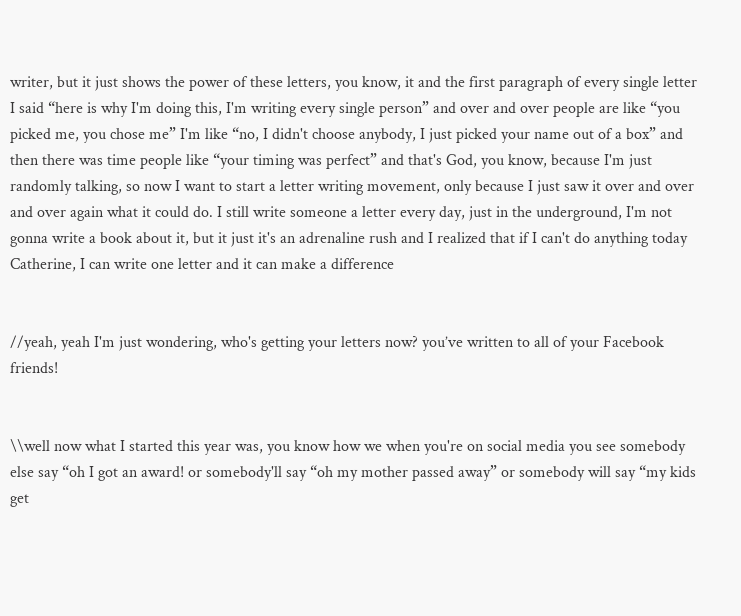writer, but it just shows the power of these letters, you know, it and the first paragraph of every single letter I said “here is why I'm doing this, I'm writing every single person” and over and over people are like “you picked me, you chose me” I'm like “no, I didn't choose anybody, I just picked your name out of a box” and then there was time people like “your timing was perfect” and that's God, you know, because I'm just randomly talking, so now I want to start a letter writing movement, only because I just saw it over and over and over again what it could do. I still write someone a letter every day, just in the underground, I'm not gonna write a book about it, but it just it's an adrenaline rush and I realized that if I can't do anything today Catherine, I can write one letter and it can make a difference


//yeah, yeah I'm just wondering, who's getting your letters now? you’ve written to all of your Facebook friends!


\\well now what I started this year was, you know how we when you're on social media you see somebody else say “oh I got an award! or somebody'll say “oh my mother passed away” or somebody will say “my kids get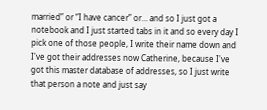married” or “I have cancer” or… and so I just got a notebook and I just started tabs in it and so every day I pick one of those people, I write their name down and I've got their addresses now Catherine, because I've got this master database of addresses, so I just write that person a note and just say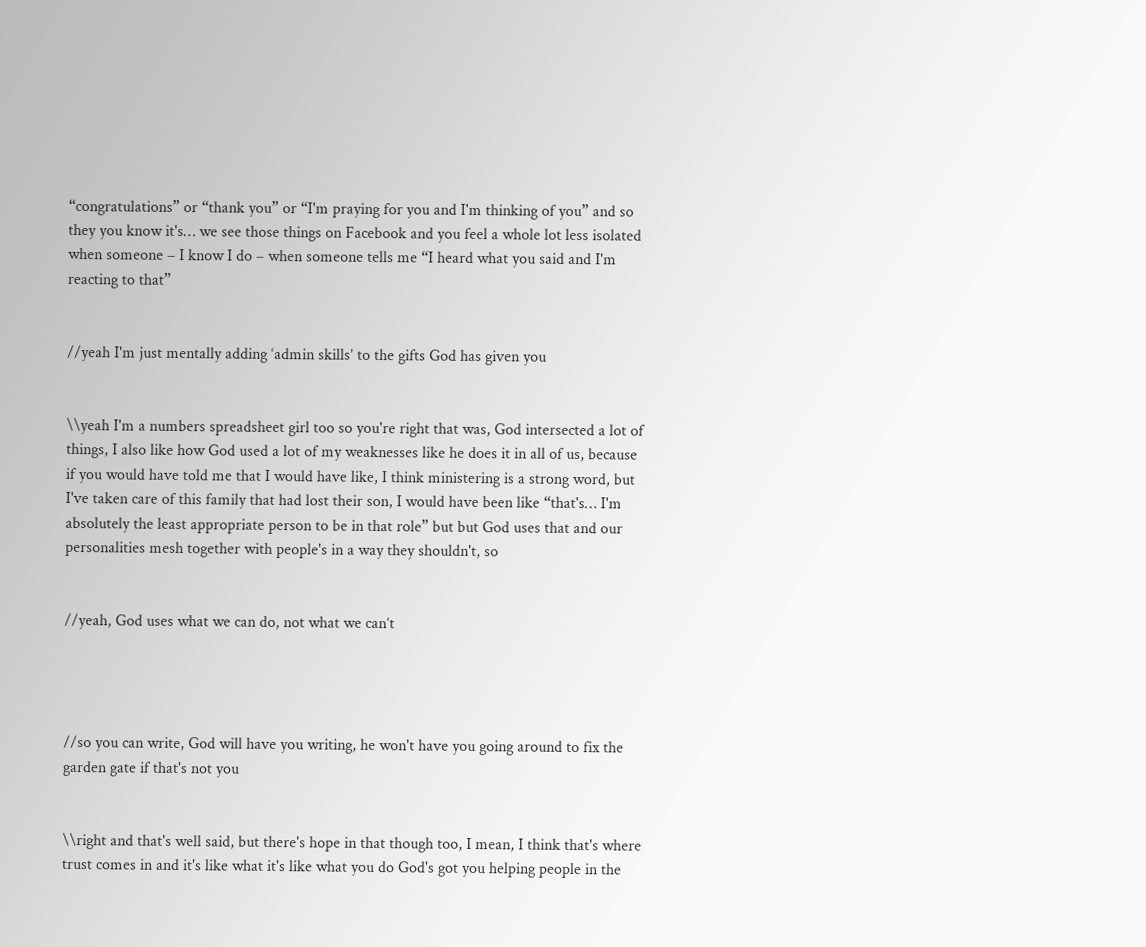“congratulations” or “thank you” or “I'm praying for you and I'm thinking of you” and so they you know it's… we see those things on Facebook and you feel a whole lot less isolated when someone – I know I do – when someone tells me “I heard what you said and I'm reacting to that”


//yeah I'm just mentally adding ‘admin skills’ to the gifts God has given you


\\yeah I'm a numbers spreadsheet girl too so you're right that was, God intersected a lot of things, I also like how God used a lot of my weaknesses like he does it in all of us, because if you would have told me that I would have like, I think ministering is a strong word, but I've taken care of this family that had lost their son, I would have been like “that's… I'm absolutely the least appropriate person to be in that role” but but God uses that and our personalities mesh together with people's in a way they shouldn't, so


//yeah, God uses what we can do, not what we can’t




//so you can write, God will have you writing, he won't have you going around to fix the garden gate if that's not you


\\right and that's well said, but there's hope in that though too, I mean, I think that's where trust comes in and it's like what it's like what you do God's got you helping people in the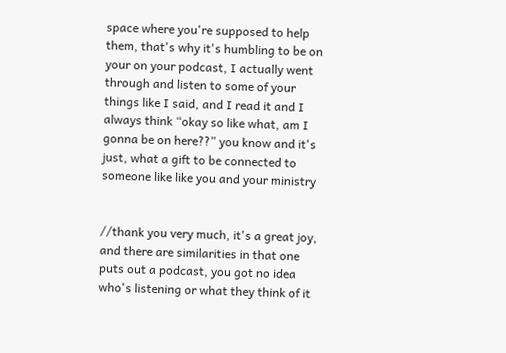space where you're supposed to help them, that's why it's humbling to be on your on your podcast, I actually went through and listen to some of your things like I said, and I read it and I always think “okay so like what, am I gonna be on here??” you know and it's just, what a gift to be connected to someone like like you and your ministry


//thank you very much, it's a great joy, and there are similarities in that one puts out a podcast, you got no idea who's listening or what they think of it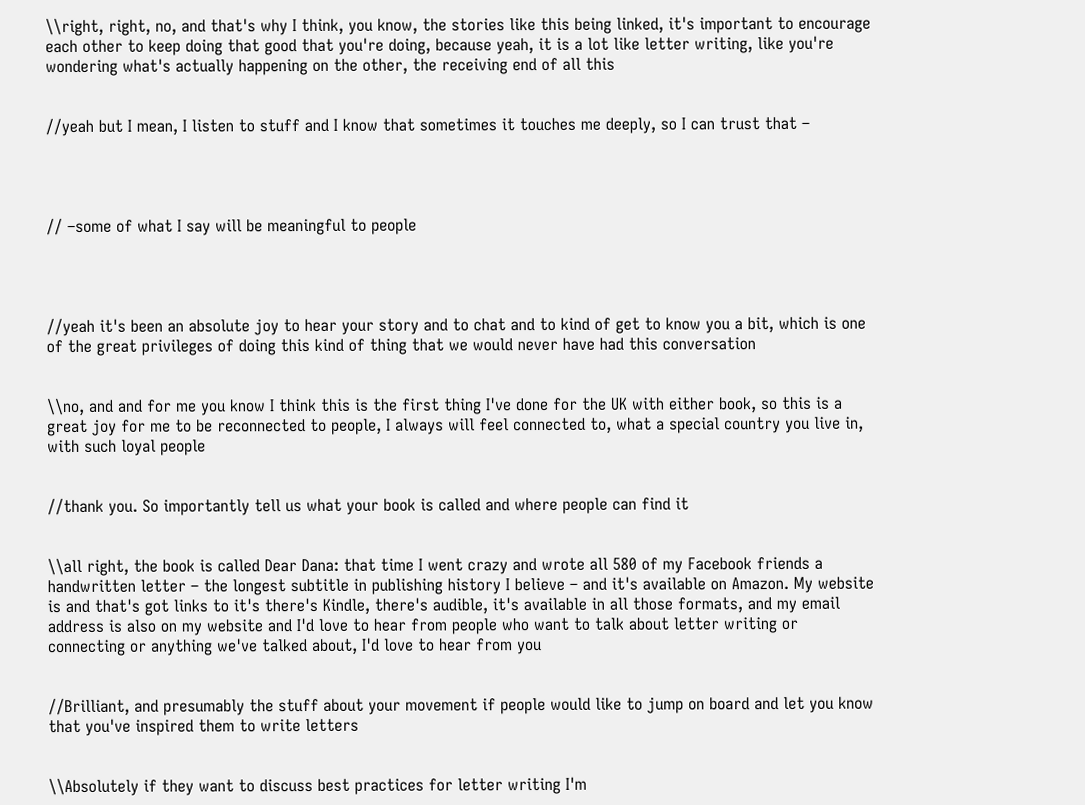\\right, right, no, and that's why I think, you know, the stories like this being linked, it's important to encourage each other to keep doing that good that you're doing, because yeah, it is a lot like letter writing, like you're wondering what's actually happening on the other, the receiving end of all this


//yeah but I mean, I listen to stuff and I know that sometimes it touches me deeply, so I can trust that –




// –some of what I say will be meaningful to people




//yeah it's been an absolute joy to hear your story and to chat and to kind of get to know you a bit, which is one of the great privileges of doing this kind of thing that we would never have had this conversation


\\no, and and for me you know I think this is the first thing I've done for the UK with either book, so this is a great joy for me to be reconnected to people, I always will feel connected to, what a special country you live in, with such loyal people


//thank you. So importantly tell us what your book is called and where people can find it


\\all right, the book is called Dear Dana: that time I went crazy and wrote all 580 of my Facebook friends a handwritten letter – the longest subtitle in publishing history I believe – and it's available on Amazon. My website is and that's got links to it's there's Kindle, there's audible, it's available in all those formats, and my email address is also on my website and I'd love to hear from people who want to talk about letter writing or connecting or anything we've talked about, I'd love to hear from you


//Brilliant, and presumably the stuff about your movement if people would like to jump on board and let you know that you've inspired them to write letters


\\Absolutely if they want to discuss best practices for letter writing I'm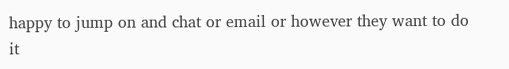happy to jump on and chat or email or however they want to do it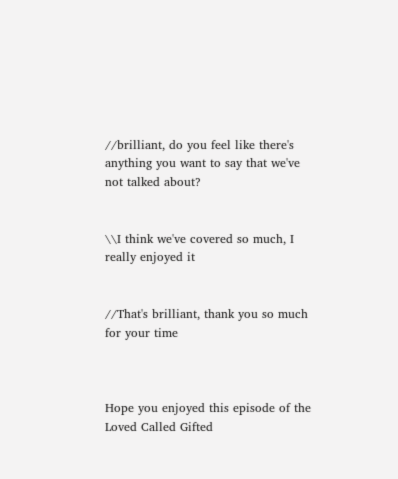//brilliant, do you feel like there's anything you want to say that we've not talked about?


\\I think we've covered so much, I really enjoyed it


//That's brilliant, thank you so much for your time



Hope you enjoyed this episode of the Loved Called Gifted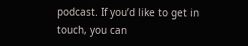podcast. If you’d like to get in touch, you can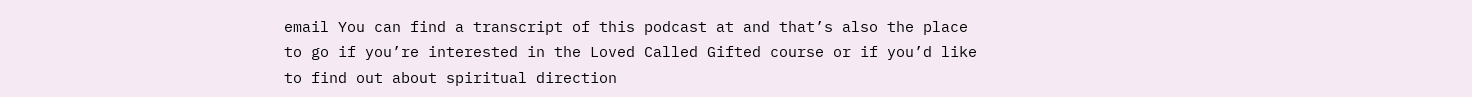email You can find a transcript of this podcast at and that’s also the place to go if you’re interested in the Loved Called Gifted course or if you’d like to find out about spiritual direction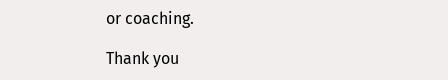or coaching.

Thank you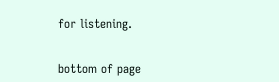for listening.


bottom of page